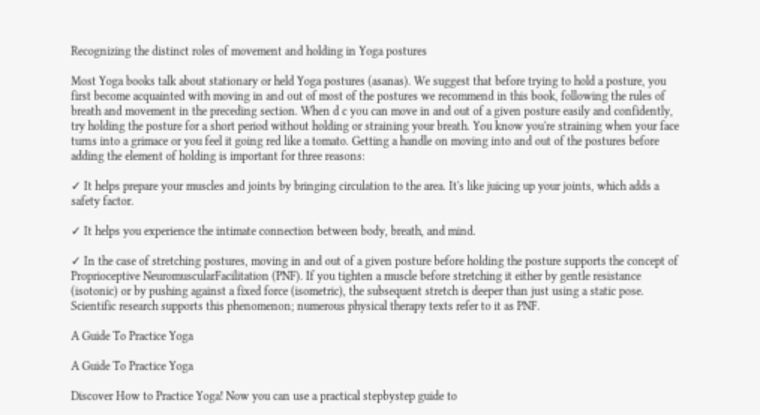Recognizing the distinct roles of movement and holding in Yoga postures

Most Yoga books talk about stationary or held Yoga postures (asanas). We suggest that before trying to hold a posture, you first become acquainted with moving in and out of most of the postures we recommend in this book, following the rules of breath and movement in the preceding section. When d c you can move in and out of a given posture easily and confidently, try holding the posture for a short period without holding or straining your breath. You know you're straining when your face turns into a grimace or you feel it going red like a tomato. Getting a handle on moving into and out of the postures before adding the element of holding is important for three reasons:

✓ It helps prepare your muscles and joints by bringing circulation to the area. It's like juicing up your joints, which adds a safety factor.

✓ It helps you experience the intimate connection between body, breath, and mind.

✓ In the case of stretching postures, moving in and out of a given posture before holding the posture supports the concept of Proprioceptive NeuromuscularFacilitation (PNF). If you tighten a muscle before stretching it either by gentle resistance (isotonic) or by pushing against a fixed force (isometric), the subsequent stretch is deeper than just using a static pose. Scientific research supports this phenomenon; numerous physical therapy texts refer to it as PNF.

A Guide To Practice Yoga

A Guide To Practice Yoga

Discover How to Practice Yoga! Now you can use a practical stepbystep guide to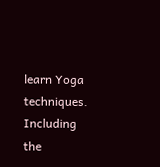learn Yoga techniques. Including the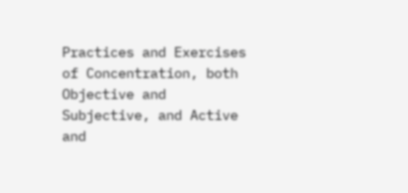Practices and Exercises of Concentration, both Objective and Subjective, and Active and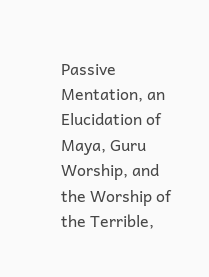Passive Mentation, an Elucidation of Maya, Guru Worship, and the Worship of the Terrible,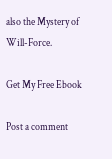also the Mystery of Will-Force.

Get My Free Ebook

Post a comment